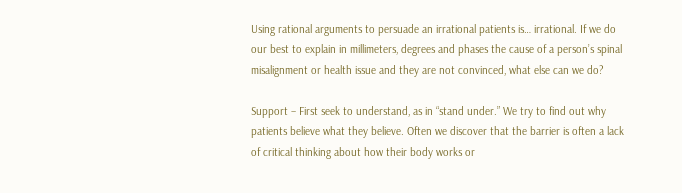Using rational arguments to persuade an irrational patients is… irrational. If we do our best to explain in millimeters, degrees and phases the cause of a person’s spinal misalignment or health issue and they are not convinced, what else can we do?

Support – First seek to understand, as in “stand under.” We try to find out why patients believe what they believe. Often we discover that the barrier is often a lack of critical thinking about how their body works or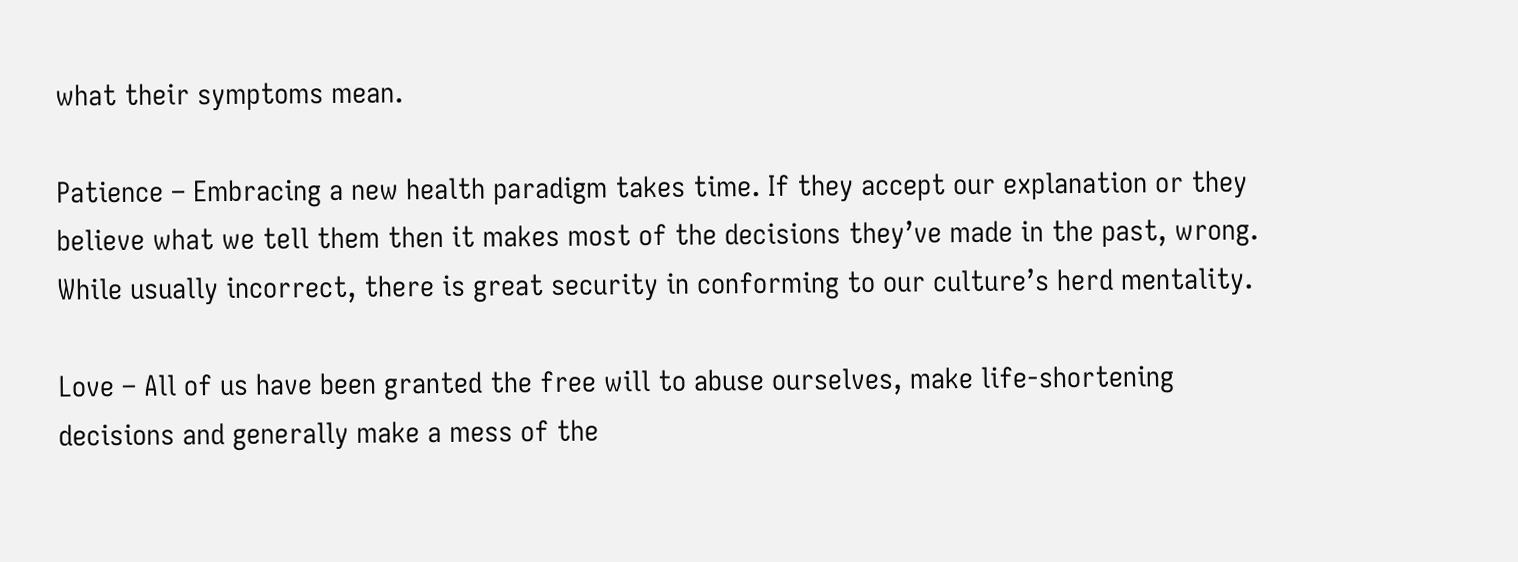what their symptoms mean.

Patience – Embracing a new health paradigm takes time. If they accept our explanation or they believe what we tell them then it makes most of the decisions they’ve made in the past, wrong. While usually incorrect, there is great security in conforming to our culture’s herd mentality.

Love – All of us have been granted the free will to abuse ourselves, make life-shortening decisions and generally make a mess of the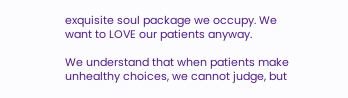exquisite soul package we occupy. We want to LOVE our patients anyway.

We understand that when patients make unhealthy choices, we cannot judge, but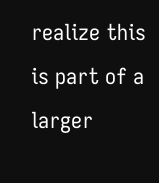realize this is part of a larger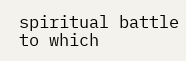spiritual battle to which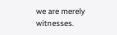we are merely witnesses.